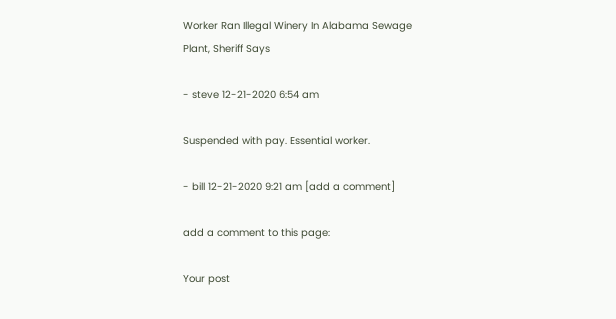Worker Ran Illegal Winery In Alabama Sewage Plant, Sheriff Says

- steve 12-21-2020 6:54 am

Suspended with pay. Essential worker.

- bill 12-21-2020 9:21 am [add a comment]

add a comment to this page:

Your post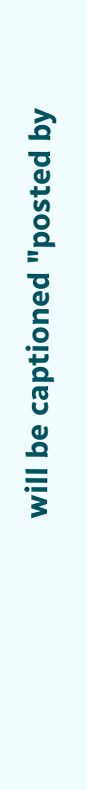will be captioned "posted by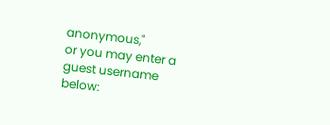anonymous,"
or you may enter a guest username below: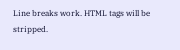Line breaks work. HTML tags will be stripped.